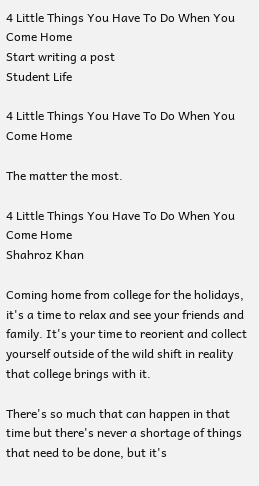4 Little Things You Have To Do When You Come Home
Start writing a post
Student Life

4 Little Things You Have To Do When You Come Home

The matter the most.

4 Little Things You Have To Do When You Come Home
Shahroz Khan

Coming home from college for the holidays, it's a time to relax and see your friends and family. It's your time to reorient and collect yourself outside of the wild shift in reality that college brings with it.

There's so much that can happen in that time but there's never a shortage of things that need to be done, but it's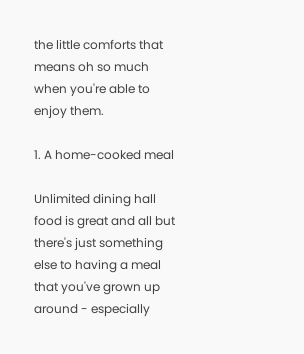the little comforts that means oh so much when you're able to enjoy them.

1. A home-cooked meal

Unlimited dining hall food is great and all but there's just something else to having a meal that you've grown up around - especially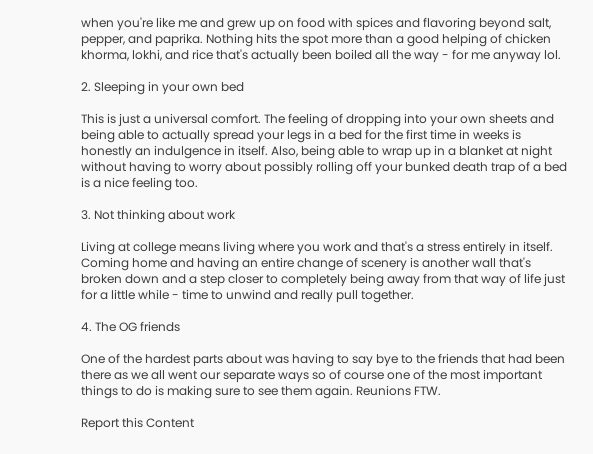when you're like me and grew up on food with spices and flavoring beyond salt, pepper, and paprika. Nothing hits the spot more than a good helping of chicken khorma, lokhi, and rice that's actually been boiled all the way - for me anyway lol.

2. Sleeping in your own bed

This is just a universal comfort. The feeling of dropping into your own sheets and being able to actually spread your legs in a bed for the first time in weeks is honestly an indulgence in itself. Also, being able to wrap up in a blanket at night without having to worry about possibly rolling off your bunked death trap of a bed is a nice feeling too.

3. Not thinking about work

Living at college means living where you work and that's a stress entirely in itself. Coming home and having an entire change of scenery is another wall that's broken down and a step closer to completely being away from that way of life just for a little while - time to unwind and really pull together.

4. The OG friends

One of the hardest parts about was having to say bye to the friends that had been there as we all went our separate ways so of course one of the most important things to do is making sure to see them again. Reunions FTW.

Report this Content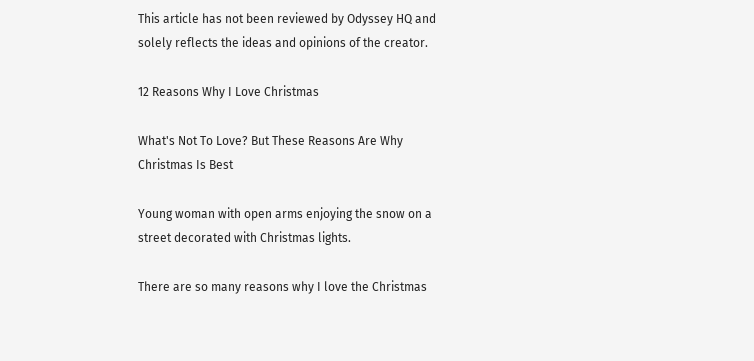This article has not been reviewed by Odyssey HQ and solely reflects the ideas and opinions of the creator.

12 Reasons Why I Love Christmas

What's Not To Love? But These Reasons Are Why Christmas Is Best

Young woman with open arms enjoying the snow on a street decorated with Christmas lights.

There are so many reasons why I love the Christmas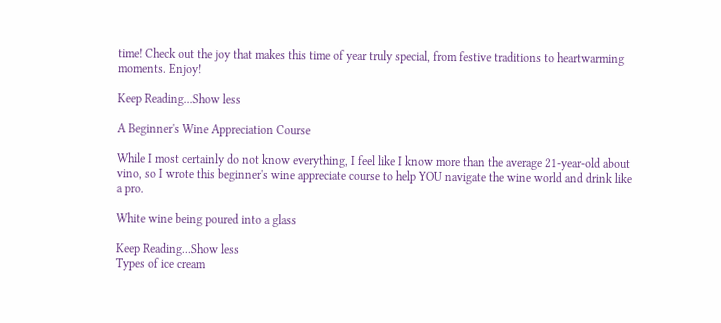time! Check out the joy that makes this time of year truly special, from festive traditions to heartwarming moments. Enjoy!

Keep Reading...Show less

A Beginner's Wine Appreciation Course

While I most certainly do not know everything, I feel like I know more than the average 21-year-old about vino, so I wrote this beginner's wine appreciate course to help YOU navigate the wine world and drink like a pro.

White wine being poured into a glass

Keep Reading...Show less
Types of ice cream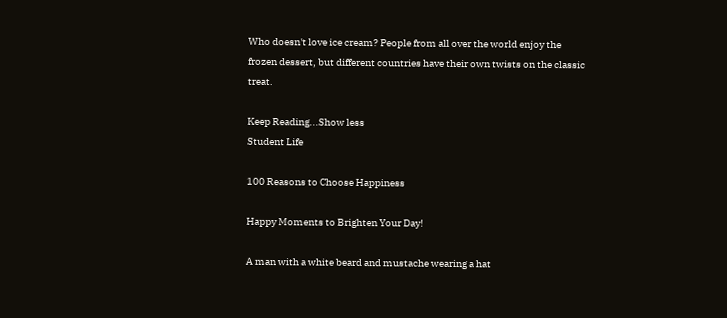Who doesn't love ice cream? People from all over the world enjoy the frozen dessert, but different countries have their own twists on the classic treat.

Keep Reading...Show less
Student Life

100 Reasons to Choose Happiness

Happy Moments to Brighten Your Day!

A man with a white beard and mustache wearing a hat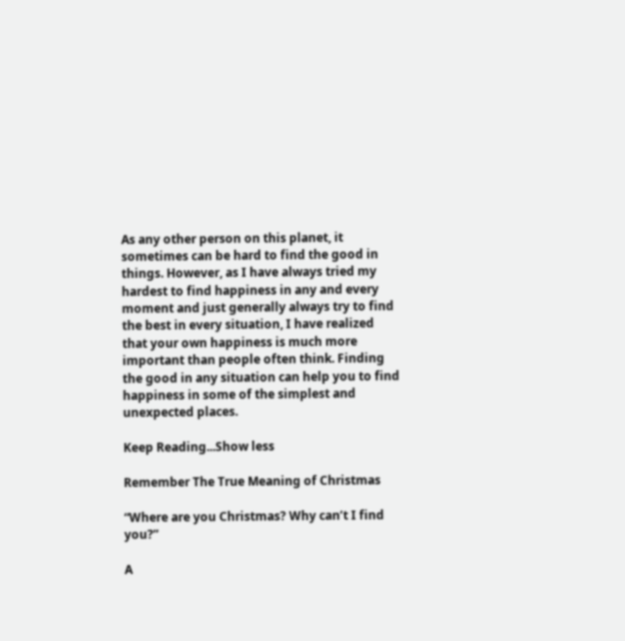As any other person on this planet, it sometimes can be hard to find the good in things. However, as I have always tried my hardest to find happiness in any and every moment and just generally always try to find the best in every situation, I have realized that your own happiness is much more important than people often think. Finding the good in any situation can help you to find happiness in some of the simplest and unexpected places.

Keep Reading...Show less

Remember The True Meaning of Christmas

“Where are you Christmas? Why can’t I find you?”

A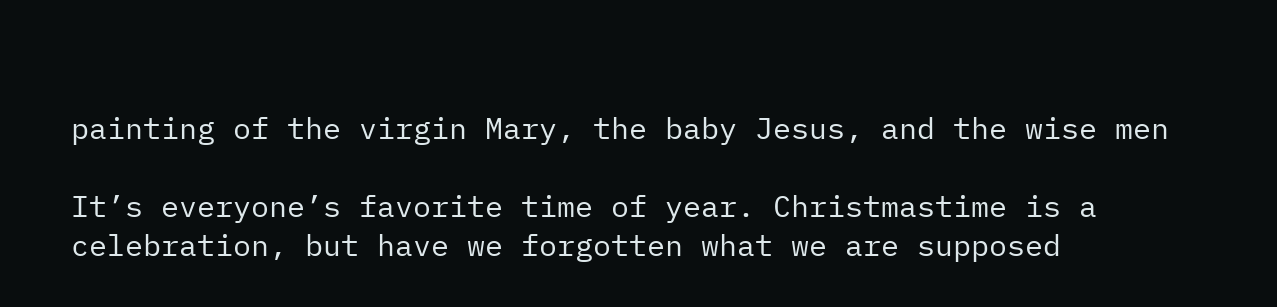painting of the virgin Mary, the baby Jesus, and the wise men

It’s everyone’s favorite time of year. Christmastime is a celebration, but have we forgotten what we are supposed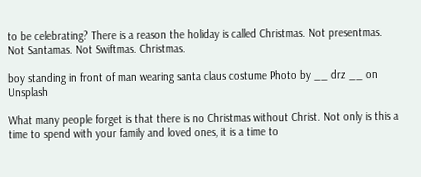to be celebrating? There is a reason the holiday is called Christmas. Not presentmas. Not Santamas. Not Swiftmas. Christmas.

boy standing in front of man wearing santa claus costume Photo by __ drz __ on Unsplash

What many people forget is that there is no Christmas without Christ. Not only is this a time to spend with your family and loved ones, it is a time to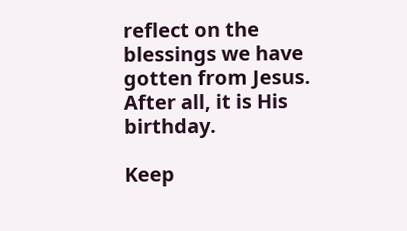reflect on the blessings we have gotten from Jesus. After all, it is His birthday.

Keep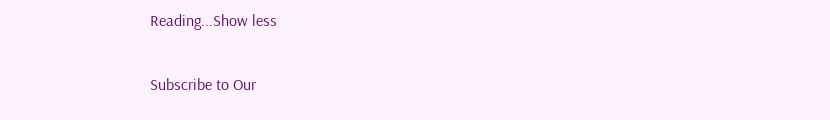Reading...Show less

Subscribe to Our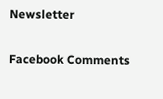Newsletter

Facebook Comments